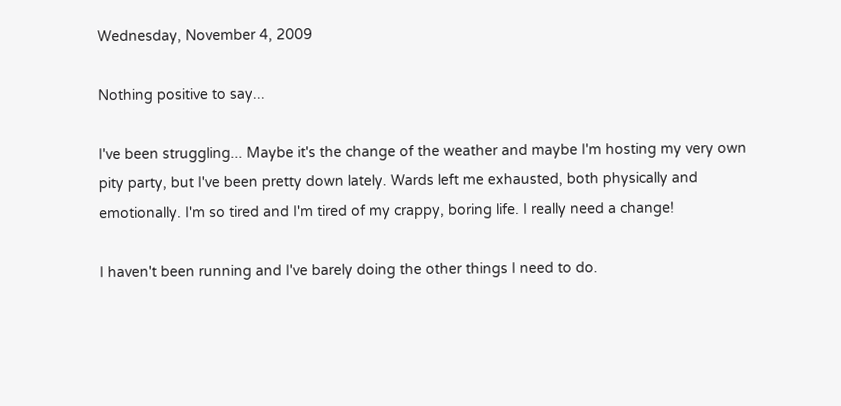Wednesday, November 4, 2009

Nothing positive to say...

I've been struggling... Maybe it's the change of the weather and maybe I'm hosting my very own pity party, but I've been pretty down lately. Wards left me exhausted, both physically and emotionally. I'm so tired and I'm tired of my crappy, boring life. I really need a change!

I haven't been running and I've barely doing the other things I need to do.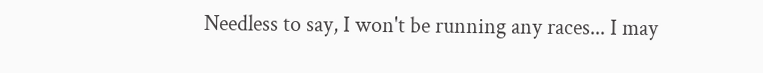Needless to say, I won't be running any races... I may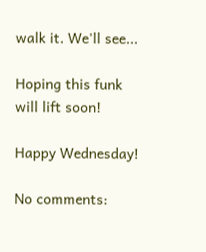walk it. We'll see...

Hoping this funk will lift soon!

Happy Wednesday!

No comments: